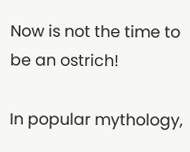Now is not the time to be an ostrich!

In popular mythology,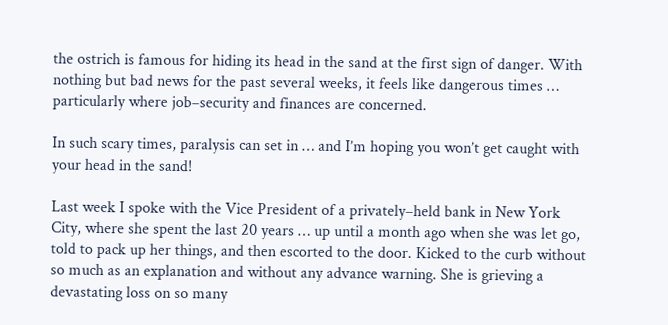the ostrich is famous for hiding its head in the sand at the first sign of danger. With nothing but bad news for the past several weeks, it feels like dangerous times … particularly where job–security and finances are concerned.

In such scary times, paralysis can set in … and I’m hoping you won’t get caught with your head in the sand!

Last week I spoke with the Vice President of a privately–held bank in New York City, where she spent the last 20 years … up until a month ago when she was let go, told to pack up her things, and then escorted to the door. Kicked to the curb without so much as an explanation and without any advance warning. She is grieving a devastating loss on so many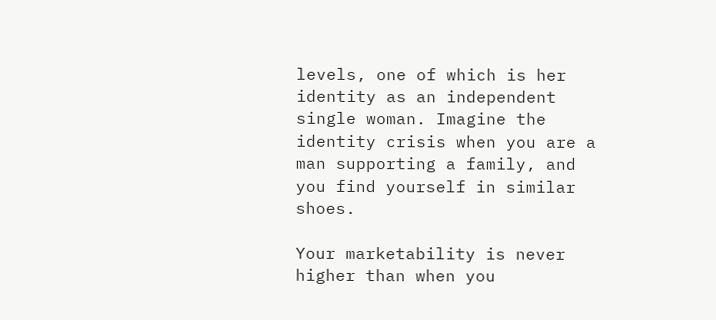levels, one of which is her identity as an independent single woman. Imagine the identity crisis when you are a man supporting a family, and you find yourself in similar shoes.

Your marketability is never higher than when you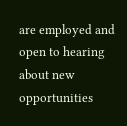are employed and open to hearing about new opportunities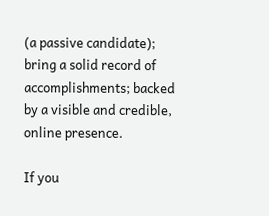(a passive candidate); bring a solid record of accomplishments; backed by a visible and credible, online presence.

If you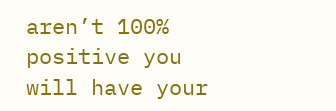aren’t 100% positive you will have your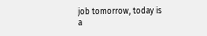job tomorrow, today is a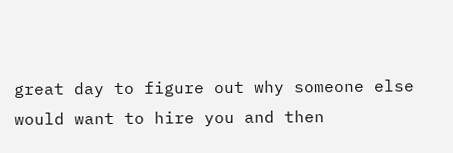great day to figure out why someone else would want to hire you and then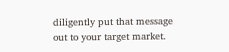diligently put that message out to your target market.